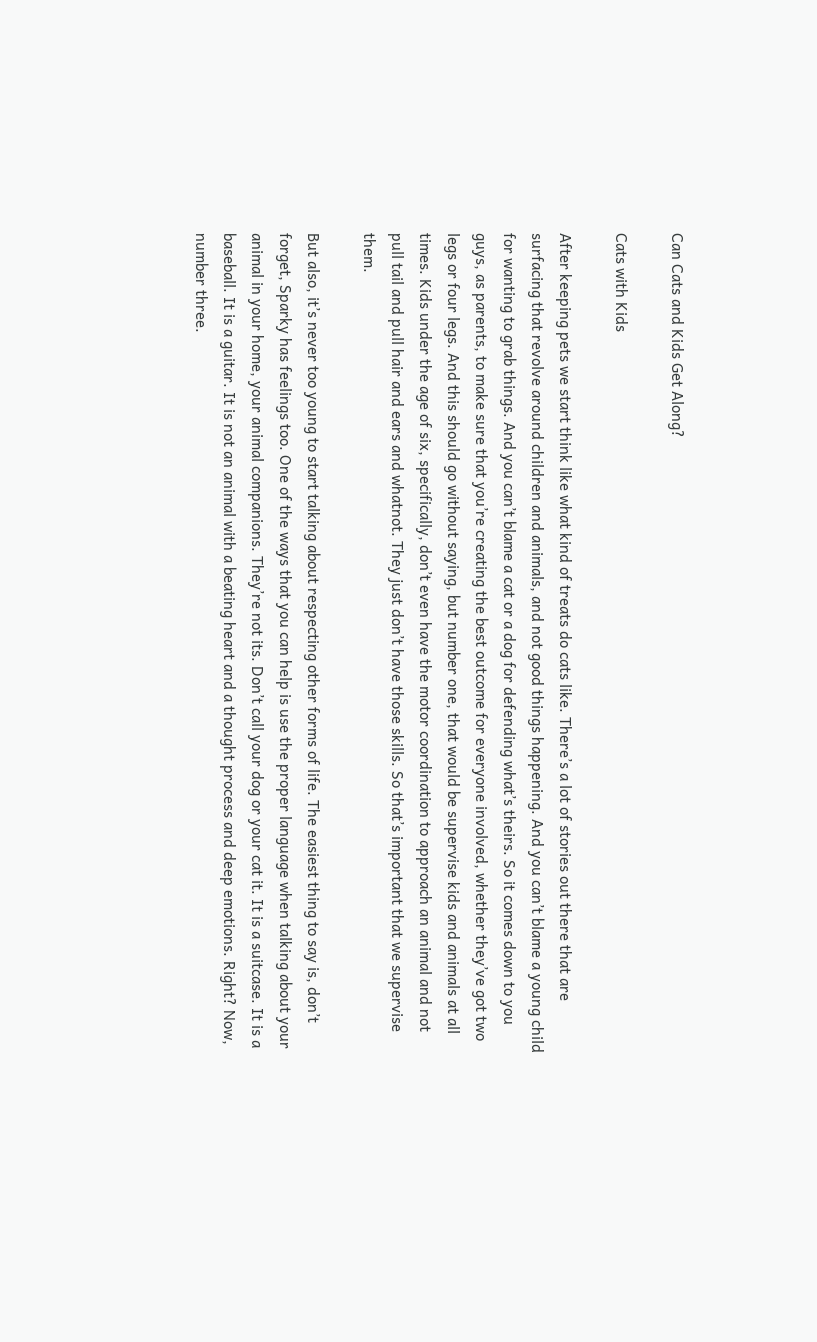Can Cats and Kids Get Along?

Cats with Kids

After keeping pets we start think like what kind of treats do cats like. There’s a lot of stories out there that are surfacing that revolve around children and animals, and not good things happening. And you can’t blame a young child for wanting to grab things. And you can’t blame a cat or a dog for defending what’s theirs. So it comes down to you guys, as parents, to make sure that you’re creating the best outcome for everyone involved, whether they’ve got two legs or four legs. And this should go without saying, but number one, that would be supervise kids and animals at all times. Kids under the age of six, specifically, don’t even have the motor coordination to approach an animal and not pull tail and pull hair and ears and whatnot. They just don’t have those skills. So that’s important that we supervise them.

But also, it’s never too young to start talking about respecting other forms of life. The easiest thing to say is, don’t forget, Sparky has feelings too. One of the ways that you can help is use the proper language when talking about your animal in your home, your animal companions. They’re not its. Don’t call your dog or your cat it. It is a suitcase. It is a baseball. It is a guitar. It is not an animal with a beating heart and a thought process and deep emotions. Right? Now, number three.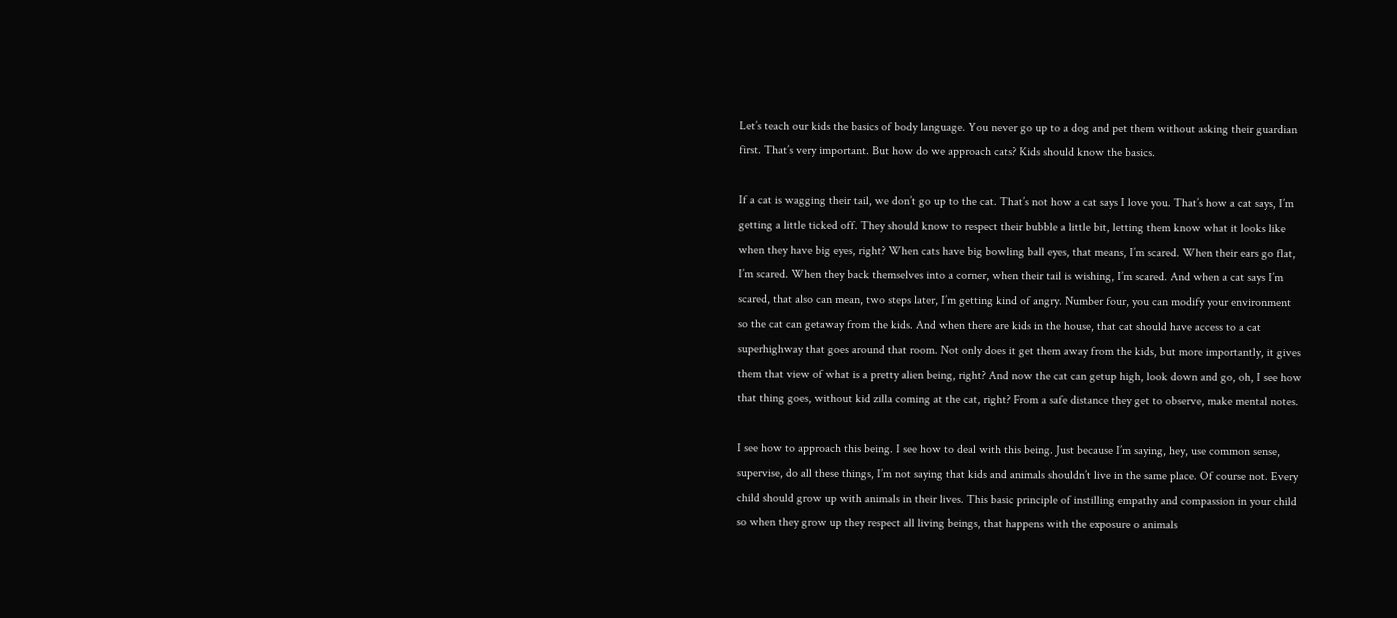Let’s teach our kids the basics of body language. You never go up to a dog and pet them without asking their guardian first. That’s very important. But how do we approach cats? Kids should know the basics.

If a cat is wagging their tail, we don’t go up to the cat. That’s not how a cat says I love you. That’s how a cat says, I’m getting a little ticked off. They should know to respect their bubble a little bit, letting them know what it looks like when they have big eyes, right? When cats have big bowling ball eyes, that means, I’m scared. When their ears go flat, I’m scared. When they back themselves into a corner, when their tail is wishing, I’m scared. And when a cat says I’m scared, that also can mean, two steps later, I’m getting kind of angry. Number four, you can modify your environment so the cat can getaway from the kids. And when there are kids in the house, that cat should have access to a cat superhighway that goes around that room. Not only does it get them away from the kids, but more importantly, it gives them that view of what is a pretty alien being, right? And now the cat can getup high, look down and go, oh, I see how that thing goes, without kid zilla coming at the cat, right? From a safe distance they get to observe, make mental notes.

I see how to approach this being. I see how to deal with this being. Just because I’m saying, hey, use common sense, supervise, do all these things, I’m not saying that kids and animals shouldn’t live in the same place. Of course not. Every child should grow up with animals in their lives. This basic principle of instilling empathy and compassion in your child so when they grow up they respect all living beings, that happens with the exposure o animals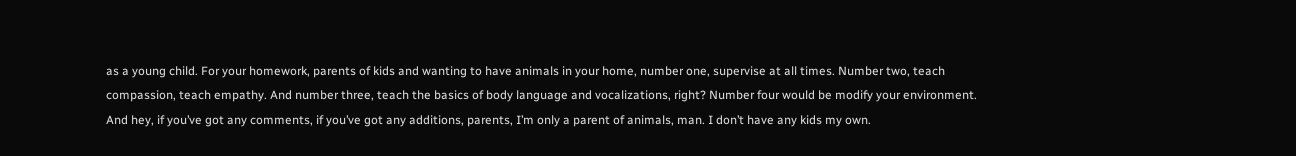as a young child. For your homework, parents of kids and wanting to have animals in your home, number one, supervise at all times. Number two, teach compassion, teach empathy. And number three, teach the basics of body language and vocalizations, right? Number four would be modify your environment. And hey, if you’ve got any comments, if you’ve got any additions, parents, I’m only a parent of animals, man. I don’t have any kids my own.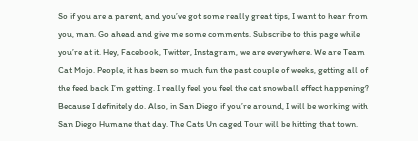So if you are a parent, and you’ve got some really great tips, I want to hear from you, man. Go ahead and give me some comments. Subscribe to this page while you’re at it. Hey, Facebook, Twitter, Instagram, we are everywhere. We are Team Cat Mojo. People, it has been so much fun the past couple of weeks, getting all of the feed back I’m getting. I really feel you feel the cat snowball effect happening? Because I definitely do. Also, in San Diego if you’re around, I will be working with San Diego Humane that day. The Cats Un caged Tour will be hitting that town.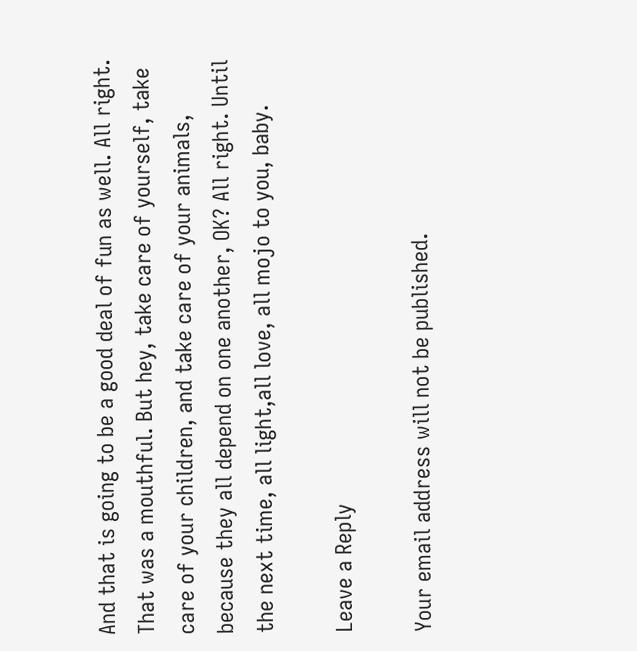And that is going to be a good deal of fun as well. All right. That was a mouthful. But hey, take care of yourself, take care of your children, and take care of your animals, because they all depend on one another, OK? All right. Until the next time, all light,all love, all mojo to you, baby.

Leave a Reply

Your email address will not be published.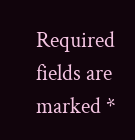Required fields are marked *